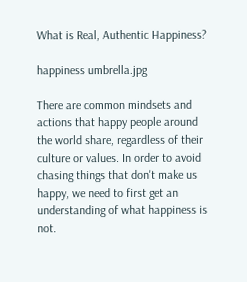What is Real, Authentic Happiness?

happiness umbrella.jpg

There are common mindsets and actions that happy people around the world share, regardless of their culture or values. In order to avoid chasing things that don't make us happy, we need to first get an understanding of what happiness is not.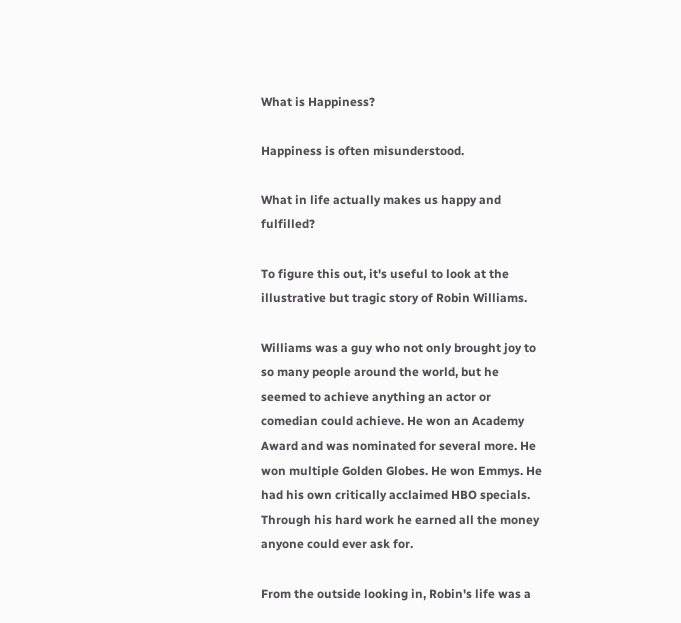What is Happiness?

Happiness is often misunderstood.

What in life actually makes us happy and fulfilled?

To figure this out, it's useful to look at the illustrative but tragic story of Robin Williams.

Williams was a guy who not only brought joy to so many people around the world, but he seemed to achieve anything an actor or comedian could achieve. He won an Academy Award and was nominated for several more. He won multiple Golden Globes. He won Emmys. He had his own critically acclaimed HBO specials. Through his hard work he earned all the money anyone could ever ask for.

From the outside looking in, Robin's life was a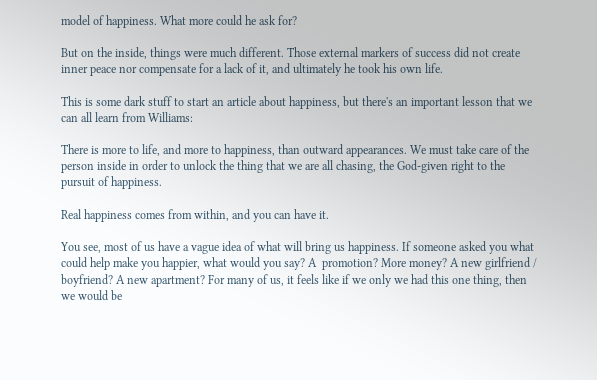model of happiness. What more could he ask for?

But on the inside, things were much different. Those external markers of success did not create inner peace nor compensate for a lack of it, and ultimately he took his own life.

This is some dark stuff to start an article about happiness, but there's an important lesson that we can all learn from Williams:

There is more to life, and more to happiness, than outward appearances. We must take care of the person inside in order to unlock the thing that we are all chasing, the God-given right to the pursuit of happiness.

Real happiness comes from within, and you can have it.

You see, most of us have a vague idea of what will bring us happiness. If someone asked you what could help make you happier, what would you say? A  promotion? More money? A new girlfriend / boyfriend? A new apartment? For many of us, it feels like if we only we had this one thing, then we would be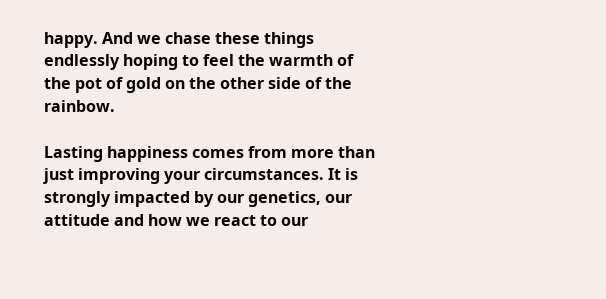happy. And we chase these things endlessly hoping to feel the warmth of the pot of gold on the other side of the rainbow.

Lasting happiness comes from more than just improving your circumstances. It is strongly impacted by our genetics, our attitude and how we react to our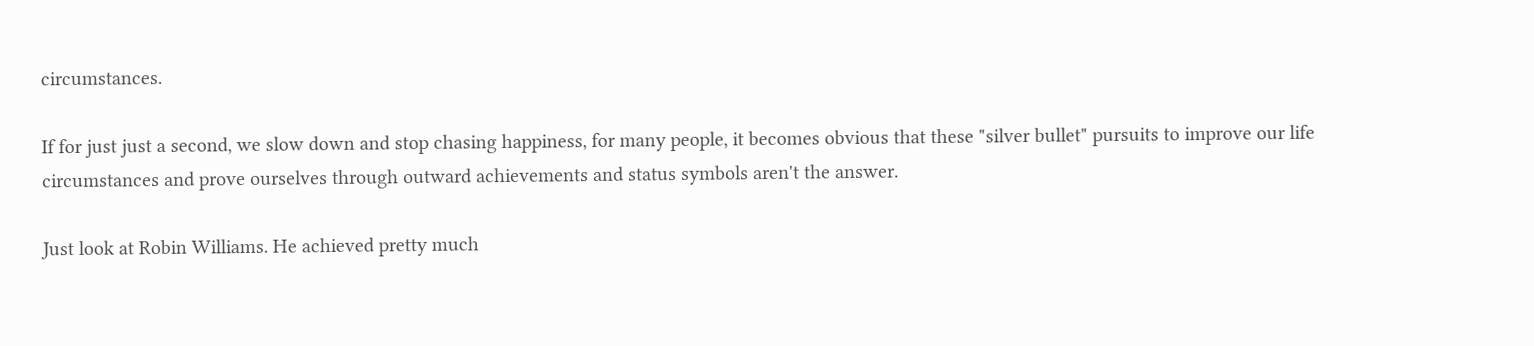circumstances.

If for just just a second, we slow down and stop chasing happiness, for many people, it becomes obvious that these "silver bullet" pursuits to improve our life circumstances and prove ourselves through outward achievements and status symbols aren't the answer.

Just look at Robin Williams. He achieved pretty much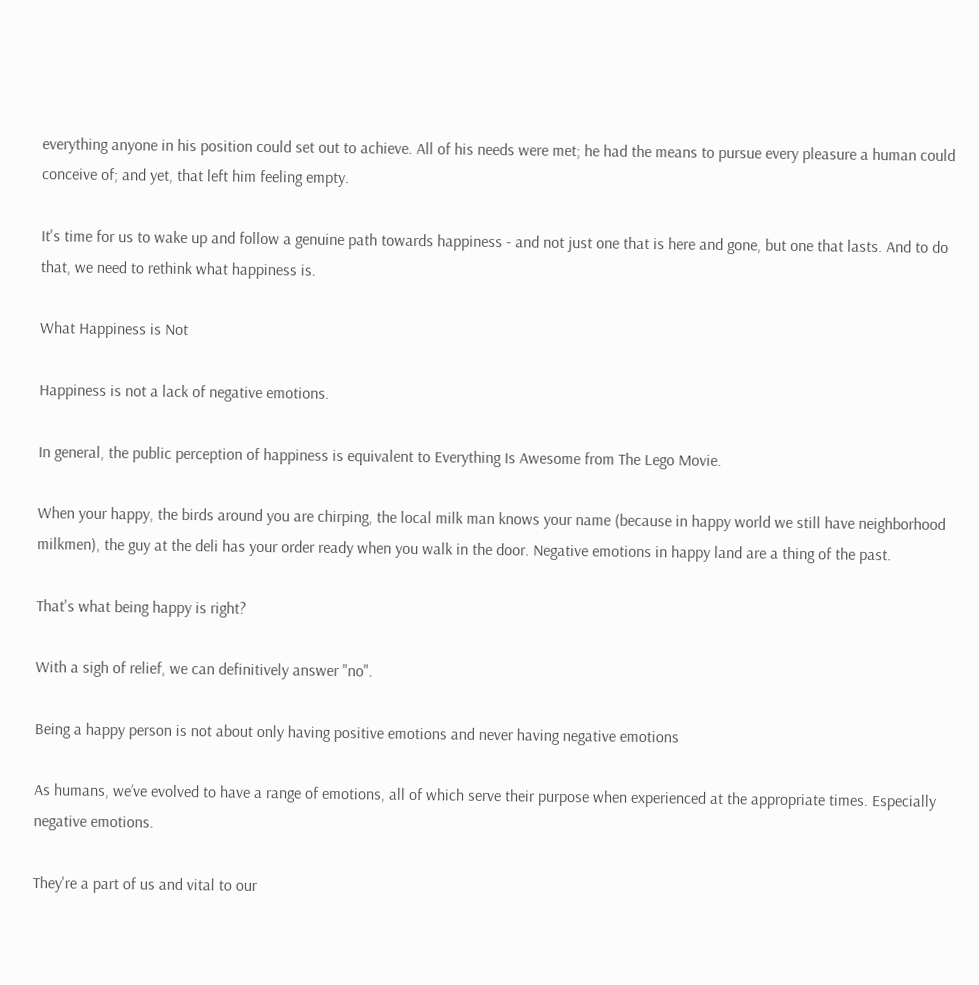everything anyone in his position could set out to achieve. All of his needs were met; he had the means to pursue every pleasure a human could conceive of; and yet, that left him feeling empty.

It's time for us to wake up and follow a genuine path towards happiness - and not just one that is here and gone, but one that lasts. And to do that, we need to rethink what happiness is.

What Happiness is Not

Happiness is not a lack of negative emotions.

In general, the public perception of happiness is equivalent to Everything Is Awesome from The Lego Movie.

When your happy, the birds around you are chirping, the local milk man knows your name (because in happy world we still have neighborhood milkmen), the guy at the deli has your order ready when you walk in the door. Negative emotions in happy land are a thing of the past.

That's what being happy is right?

With a sigh of relief, we can definitively answer "no".

Being a happy person is not about only having positive emotions and never having negative emotions

As humans, we’ve evolved to have a range of emotions, all of which serve their purpose when experienced at the appropriate times. Especially negative emotions.

They're a part of us and vital to our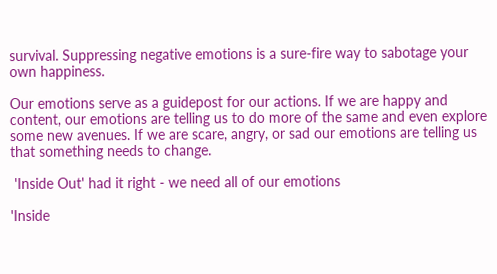survival. Suppressing negative emotions is a sure-fire way to sabotage your own happiness.

Our emotions serve as a guidepost for our actions. If we are happy and content, our emotions are telling us to do more of the same and even explore some new avenues. If we are scare, angry, or sad our emotions are telling us that something needs to change.

 'Inside Out' had it right - we need all of our emotions

'Inside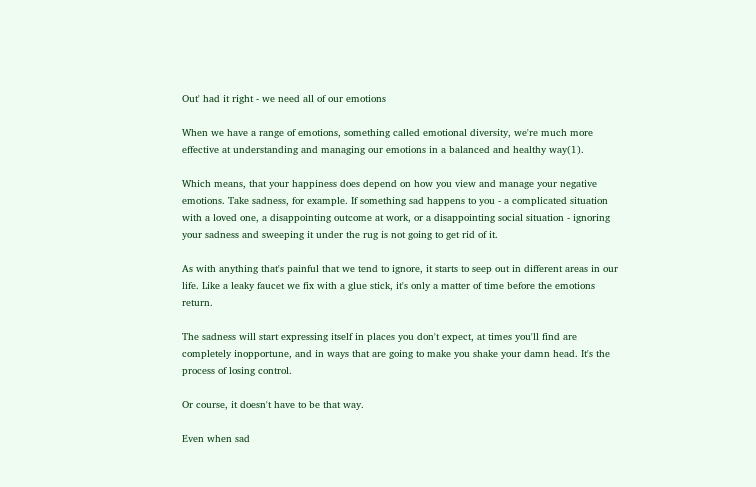Out' had it right - we need all of our emotions

When we have a range of emotions, something called emotional diversity, we're much more effective at understanding and managing our emotions in a balanced and healthy way(1).

Which means, that your happiness does depend on how you view and manage your negative emotions. Take sadness, for example. If something sad happens to you - a complicated situation with a loved one, a disappointing outcome at work, or a disappointing social situation - ignoring your sadness and sweeping it under the rug is not going to get rid of it.

As with anything that's painful that we tend to ignore, it starts to seep out in different areas in our life. Like a leaky faucet we fix with a glue stick, it's only a matter of time before the emotions return.

The sadness will start expressing itself in places you don't expect, at times you'll find are completely inopportune, and in ways that are going to make you shake your damn head. It's the process of losing control.

Or course, it doesn't have to be that way.

Even when sad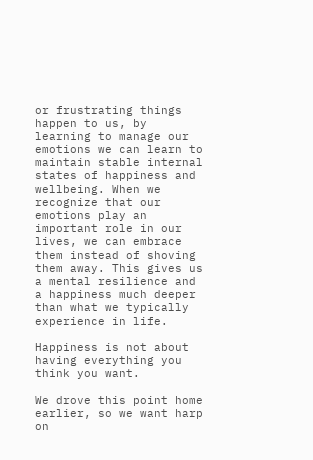or frustrating things happen to us, by learning to manage our emotions we can learn to maintain stable internal states of happiness and wellbeing. When we recognize that our emotions play an important role in our lives, we can embrace them instead of shoving them away. This gives us a mental resilience and a happiness much deeper than what we typically experience in life.

Happiness is not about having everything you think you want.

We drove this point home earlier, so we want harp on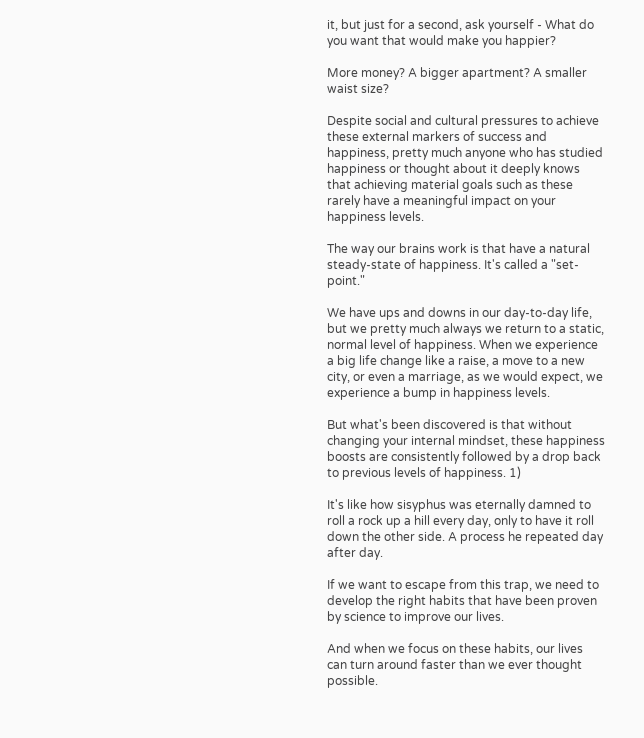it, but just for a second, ask yourself - What do you want that would make you happier?

More money? A bigger apartment? A smaller waist size?

Despite social and cultural pressures to achieve these external markers of success and happiness, pretty much anyone who has studied happiness or thought about it deeply knows that achieving material goals such as these rarely have a meaningful impact on your happiness levels.

The way our brains work is that have a natural steady-state of happiness. It's called a "set-point."

We have ups and downs in our day-to-day life, but we pretty much always we return to a static, normal level of happiness. When we experience a big life change like a raise, a move to a new city, or even a marriage, as we would expect, we experience a bump in happiness levels.

But what's been discovered is that without changing your internal mindset, these happiness boosts are consistently followed by a drop back to previous levels of happiness. 1)

It's like how sisyphus was eternally damned to roll a rock up a hill every day, only to have it roll down the other side. A process he repeated day after day.

If we want to escape from this trap, we need to develop the right habits that have been proven by science to improve our lives.

And when we focus on these habits, our lives can turn around faster than we ever thought possible.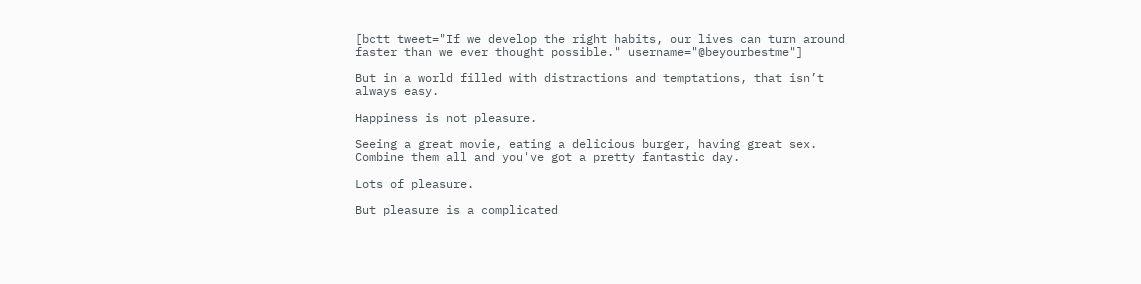[bctt tweet="If we develop the right habits, our lives can turn around faster than we ever thought possible." username="@beyourbestme"]

But in a world filled with distractions and temptations, that isn’t always easy.

Happiness is not pleasure.

Seeing a great movie, eating a delicious burger, having great sex. Combine them all and you've got a pretty fantastic day.

Lots of pleasure.

But pleasure is a complicated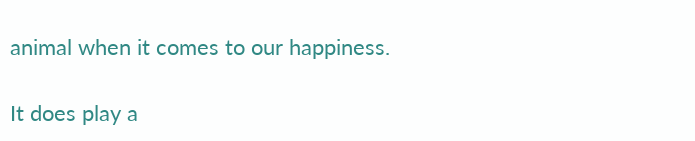animal when it comes to our happiness.

It does play a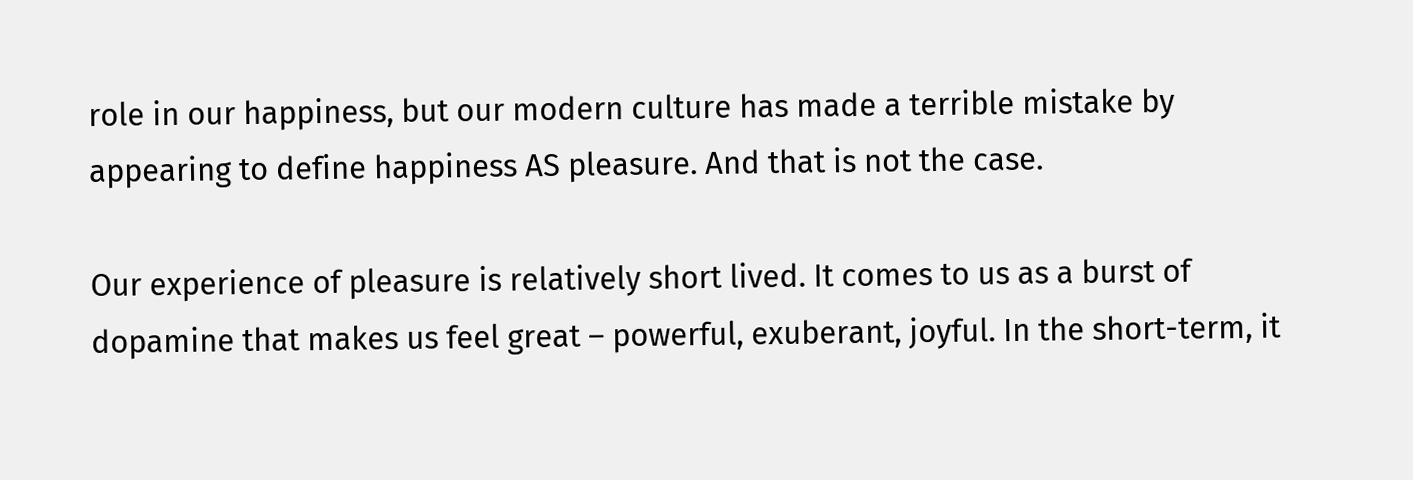role in our happiness, but our modern culture has made a terrible mistake by appearing to define happiness AS pleasure. And that is not the case.

Our experience of pleasure is relatively short lived. It comes to us as a burst of dopamine that makes us feel great – powerful, exuberant, joyful. In the short-term, it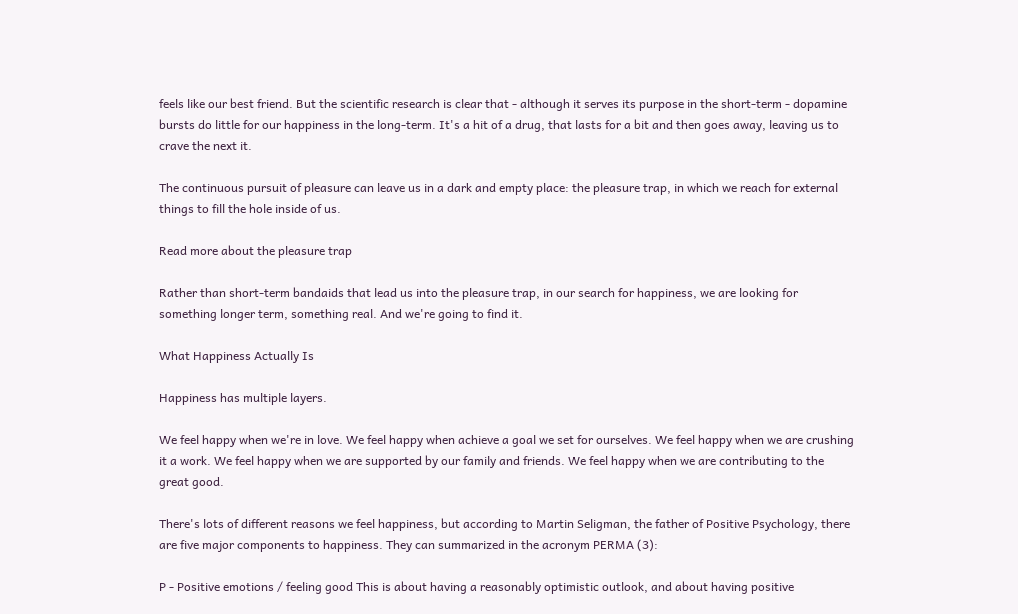feels like our best friend. But the scientific research is clear that - although it serves its purpose in the short-term - dopamine bursts do little for our happiness in the long-term. It's a hit of a drug, that lasts for a bit and then goes away, leaving us to crave the next it.

The continuous pursuit of pleasure can leave us in a dark and empty place: the pleasure trap, in which we reach for external things to fill the hole inside of us.

Read more about the pleasure trap

Rather than short-term bandaids that lead us into the pleasure trap, in our search for happiness, we are looking for something longer term, something real. And we're going to find it.

What Happiness Actually Is

Happiness has multiple layers.

We feel happy when we're in love. We feel happy when achieve a goal we set for ourselves. We feel happy when we are crushing it a work. We feel happy when we are supported by our family and friends. We feel happy when we are contributing to the great good.

There's lots of different reasons we feel happiness, but according to Martin Seligman, the father of Positive Psychology, there are five major components to happiness. They can summarized in the acronym PERMA (3):

P - Positive emotions / feeling good This is about having a reasonably optimistic outlook, and about having positive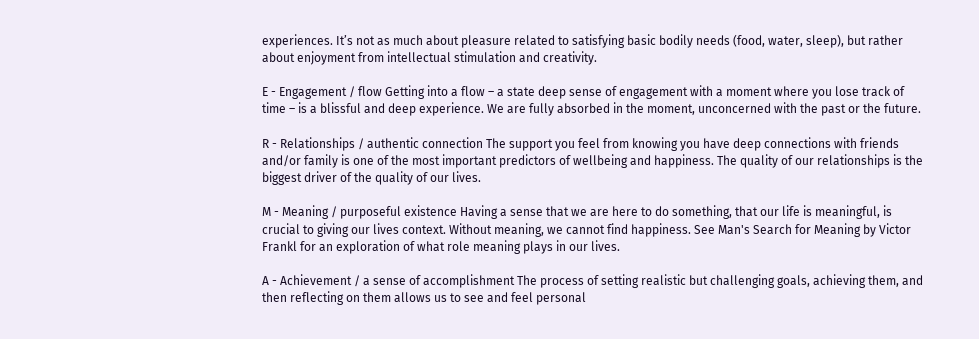experiences. It’s not as much about pleasure related to satisfying basic bodily needs (food, water, sleep), but rather about enjoyment from intellectual stimulation and creativity.

E - Engagement / flow Getting into a flow – a state deep sense of engagement with a moment where you lose track of time – is a blissful and deep experience. We are fully absorbed in the moment, unconcerned with the past or the future.

R - Relationships / authentic connection The support you feel from knowing you have deep connections with friends and/or family is one of the most important predictors of wellbeing and happiness. The quality of our relationships is the biggest driver of the quality of our lives.

M - Meaning / purposeful existence Having a sense that we are here to do something, that our life is meaningful, is crucial to giving our lives context. Without meaning, we cannot find happiness. See Man's Search for Meaning by Victor Frankl for an exploration of what role meaning plays in our lives.

A - Achievement / a sense of accomplishment The process of setting realistic but challenging goals, achieving them, and then reflecting on them allows us to see and feel personal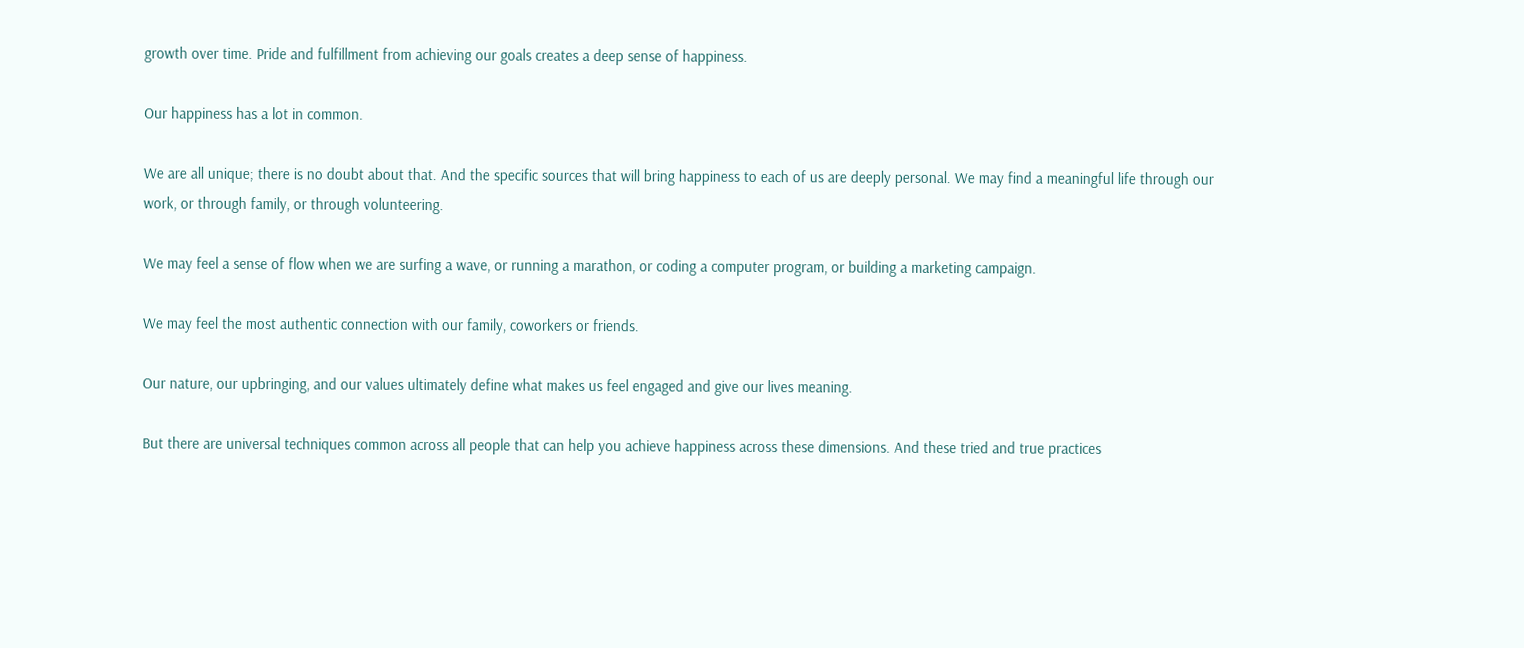growth over time. Pride and fulfillment from achieving our goals creates a deep sense of happiness.

Our happiness has a lot in common.

We are all unique; there is no doubt about that. And the specific sources that will bring happiness to each of us are deeply personal. We may find a meaningful life through our work, or through family, or through volunteering.

We may feel a sense of flow when we are surfing a wave, or running a marathon, or coding a computer program, or building a marketing campaign.

We may feel the most authentic connection with our family, coworkers or friends.

Our nature, our upbringing, and our values ultimately define what makes us feel engaged and give our lives meaning.

But there are universal techniques common across all people that can help you achieve happiness across these dimensions. And these tried and true practices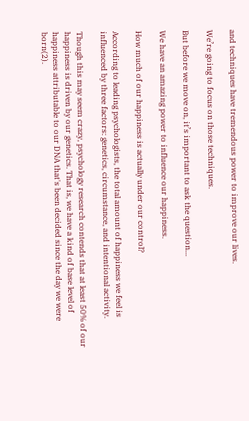and techniques have tremendous power to improve our lives.

We’re going to focus on those techniques.

But before we move on, it’s important to ask the question...

We have an amazing power to influence our happiness.

How much of our happiness is actually under our control?

According to leading psychologists, the total amount of happiness we feel is influenced by three factors: genetics, circumstance, and intentional activity.

Though this may seem crazy, psychology research contends that at least 50% of our happiness is driven by our genetics. That is, we have a kind of base level of happiness attributable to our DNA that's been decided since the day we were born(2).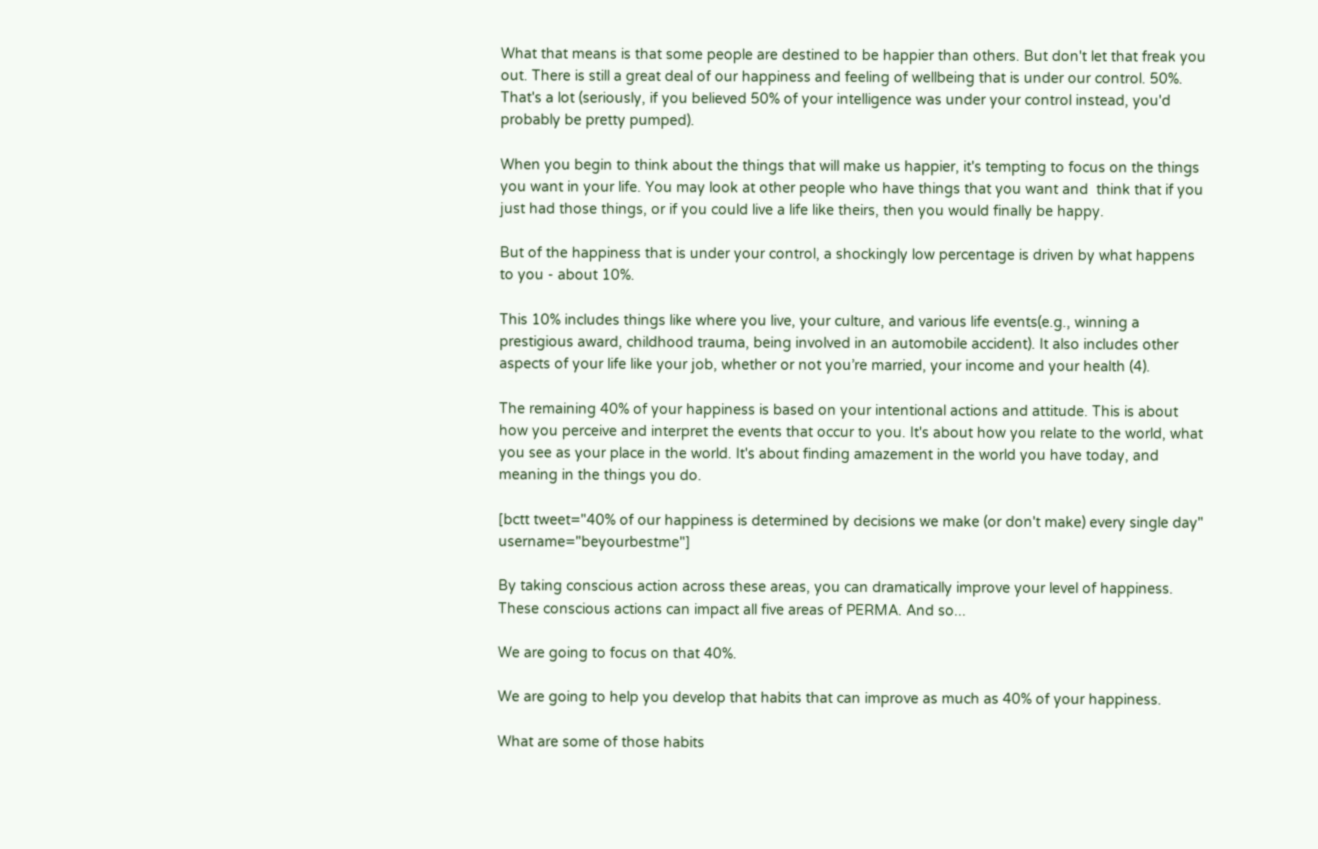What that means is that some people are destined to be happier than others. But don't let that freak you out. There is still a great deal of our happiness and feeling of wellbeing that is under our control. 50%. That's a lot (seriously, if you believed 50% of your intelligence was under your control instead, you'd probably be pretty pumped).

When you begin to think about the things that will make us happier, it's tempting to focus on the things you want in your life. You may look at other people who have things that you want and  think that if you just had those things, or if you could live a life like theirs, then you would finally be happy.

But of the happiness that is under your control, a shockingly low percentage is driven by what happens to you - about 10%.

This 10% includes things like where you live, your culture, and various life events(e.g., winning a prestigious award, childhood trauma, being involved in an automobile accident). It also includes other aspects of your life like your job, whether or not you’re married, your income and your health (4).

The remaining 40% of your happiness is based on your intentional actions and attitude. This is about how you perceive and interpret the events that occur to you. It's about how you relate to the world, what you see as your place in the world. It's about finding amazement in the world you have today, and meaning in the things you do.

[bctt tweet="40% of our happiness is determined by decisions we make (or don't make) every single day" username="beyourbestme"]

By taking conscious action across these areas, you can dramatically improve your level of happiness. These conscious actions can impact all five areas of PERMA. And so...

We are going to focus on that 40%.

We are going to help you develop that habits that can improve as much as 40% of your happiness.

What are some of those habits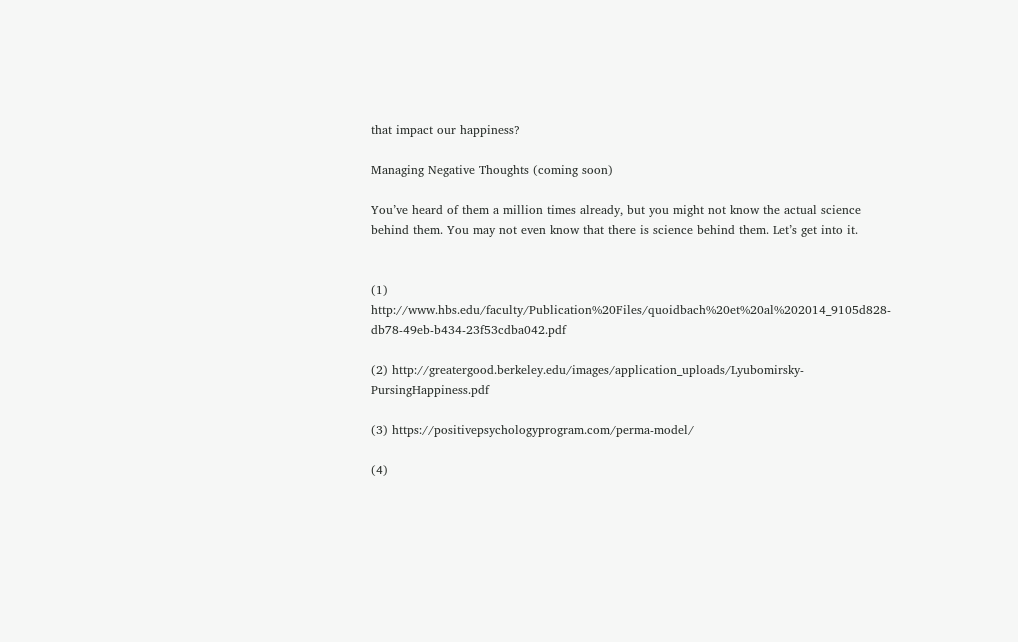that impact our happiness?

Managing Negative Thoughts (coming soon)

You’ve heard of them a million times already, but you might not know the actual science behind them. You may not even know that there is science behind them. Let’s get into it.


(1) http://www.hbs.edu/faculty/Publication%20Files/quoidbach%20et%20al%202014_9105d828-db78-49eb-b434-23f53cdba042.pdf

(2) http://greatergood.berkeley.edu/images/application_uploads/Lyubomirsky-PursingHappiness.pdf

(3) https://positivepsychologyprogram.com/perma-model/

(4)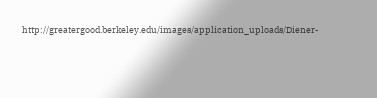http://greatergood.berkeley.edu/images/application_uploads/Diener-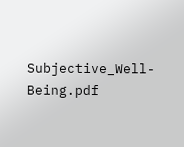Subjective_Well-Being.pdf